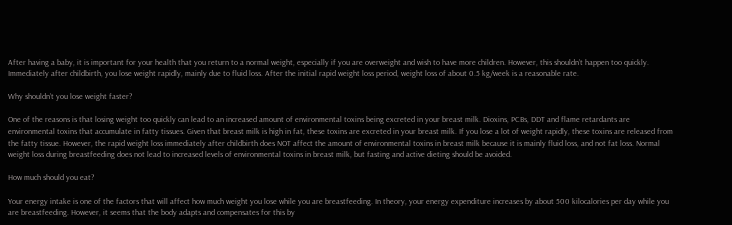After having a baby, it is important for your health that you return to a normal weight, especially if you are overweight and wish to have more children. However, this shouldn’t happen too quickly. Immediately after childbirth, you lose weight rapidly, mainly due to fluid loss. After the initial rapid weight loss period, weight loss of about 0.5 kg/week is a reasonable rate.

Why shouldn’t you lose weight faster?

One of the reasons is that losing weight too quickly can lead to an increased amount of environmental toxins being excreted in your breast milk. Dioxins, PCBs, DDT and flame retardants are environmental toxins that accumulate in fatty tissues. Given that breast milk is high in fat, these toxins are excreted in your breast milk. If you lose a lot of weight rapidly, these toxins are released from the fatty tissue. However, the rapid weight loss immediately after childbirth does NOT affect the amount of environmental toxins in breast milk because it is mainly fluid loss, and not fat loss. Normal weight loss during breastfeeding does not lead to increased levels of environmental toxins in breast milk, but fasting and active dieting should be avoided.

How much should you eat?

Your energy intake is one of the factors that will affect how much weight you lose while you are breastfeeding. In theory, your energy expenditure increases by about 500 kilocalories per day while you are breastfeeding. However, it seems that the body adapts and compensates for this by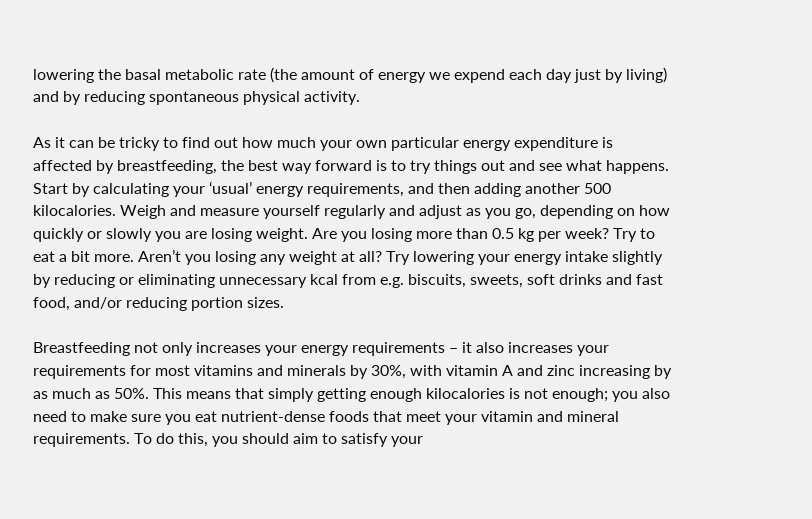lowering the basal metabolic rate (the amount of energy we expend each day just by living) and by reducing spontaneous physical activity.

As it can be tricky to find out how much your own particular energy expenditure is affected by breastfeeding, the best way forward is to try things out and see what happens. Start by calculating your ‘usual’ energy requirements, and then adding another 500 kilocalories. Weigh and measure yourself regularly and adjust as you go, depending on how quickly or slowly you are losing weight. Are you losing more than 0.5 kg per week? Try to eat a bit more. Aren’t you losing any weight at all? Try lowering your energy intake slightly by reducing or eliminating unnecessary kcal from e.g. biscuits, sweets, soft drinks and fast food, and/or reducing portion sizes.

Breastfeeding not only increases your energy requirements – it also increases your requirements for most vitamins and minerals by 30%, with vitamin A and zinc increasing by as much as 50%. This means that simply getting enough kilocalories is not enough; you also need to make sure you eat nutrient-dense foods that meet your vitamin and mineral requirements. To do this, you should aim to satisfy your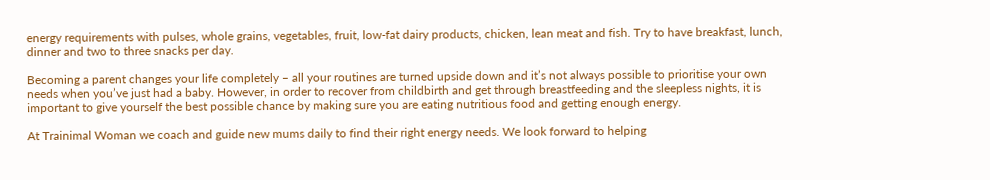energy requirements with pulses, whole grains, vegetables, fruit, low-fat dairy products, chicken, lean meat and fish. Try to have breakfast, lunch, dinner and two to three snacks per day.

Becoming a parent changes your life completely – all your routines are turned upside down and it’s not always possible to prioritise your own needs when you’ve just had a baby. However, in order to recover from childbirth and get through breastfeeding and the sleepless nights, it is important to give yourself the best possible chance by making sure you are eating nutritious food and getting enough energy.

At Trainimal Woman we coach and guide new mums daily to find their right energy needs. We look forward to helping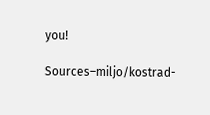you!

Sources–miljo/kostrad-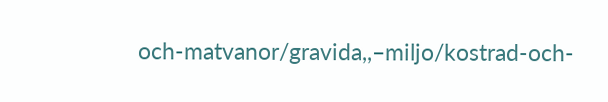och-matvanor/gravida,,–miljo/kostrad-och-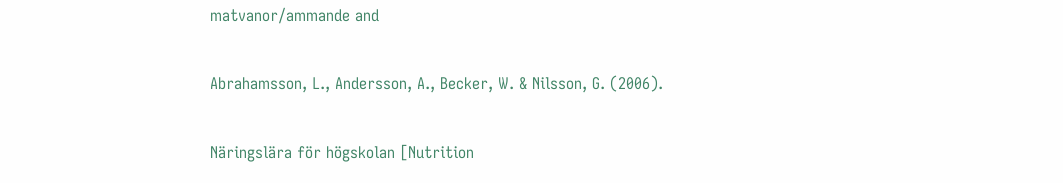matvanor/ammande and

Abrahamsson, L., Andersson, A., Becker, W. & Nilsson, G. (2006).

Näringslära för högskolan [Nutrition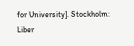for University]. Stockholm: Liber